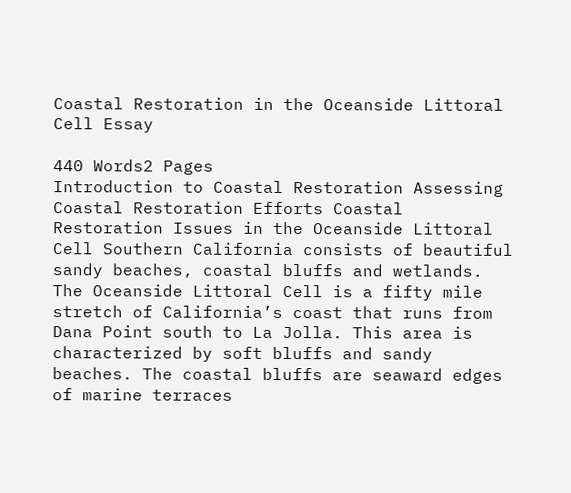Coastal Restoration in the Oceanside Littoral Cell Essay

440 Words2 Pages
Introduction to Coastal Restoration Assessing Coastal Restoration Efforts Coastal Restoration Issues in the Oceanside Littoral Cell Southern California consists of beautiful sandy beaches, coastal bluffs and wetlands. The Oceanside Littoral Cell is a fifty mile stretch of California’s coast that runs from Dana Point south to La Jolla. This area is characterized by soft bluffs and sandy beaches. The coastal bluffs are seaward edges of marine terraces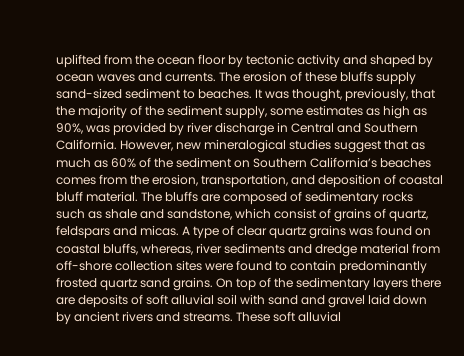uplifted from the ocean floor by tectonic activity and shaped by ocean waves and currents. The erosion of these bluffs supply sand-sized sediment to beaches. It was thought, previously, that the majority of the sediment supply, some estimates as high as 90%, was provided by river discharge in Central and Southern California. However, new mineralogical studies suggest that as much as 60% of the sediment on Southern California’s beaches comes from the erosion, transportation, and deposition of coastal bluff material. The bluffs are composed of sedimentary rocks such as shale and sandstone, which consist of grains of quartz, feldspars and micas. A type of clear quartz grains was found on coastal bluffs, whereas, river sediments and dredge material from off-shore collection sites were found to contain predominantly frosted quartz sand grains. On top of the sedimentary layers there are deposits of soft alluvial soil with sand and gravel laid down by ancient rivers and streams. These soft alluvial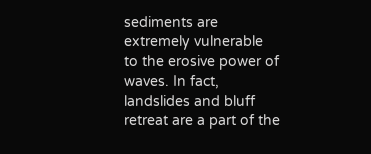sediments are extremely vulnerable to the erosive power of waves. In fact, landslides and bluff retreat are a part of the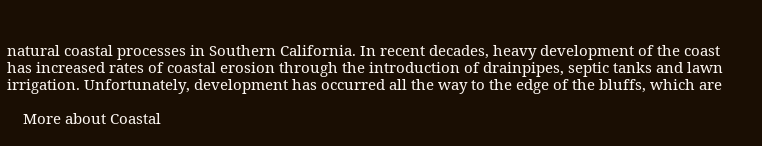natural coastal processes in Southern California. In recent decades, heavy development of the coast has increased rates of coastal erosion through the introduction of drainpipes, septic tanks and lawn irrigation. Unfortunately, development has occurred all the way to the edge of the bluffs, which are

    More about Coastal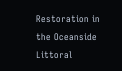Restoration in the Oceanside Littoral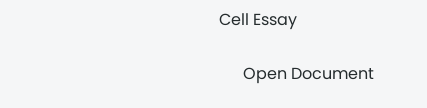Cell Essay

      Open Document